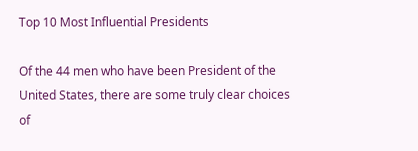Top 10 Most Influential Presidents

Of the 44 men who have been President of the United States, there are some truly clear choices of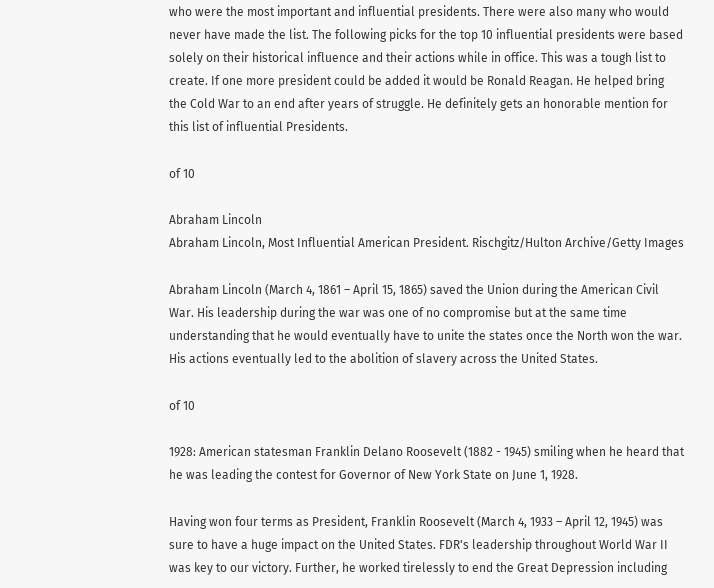who were the most important and influential presidents. There were also many who would never have made the list. The following picks for the top 10 influential presidents were based solely on their historical influence and their actions while in office. This was a tough list to create. If one more president could be added it would be Ronald Reagan. He helped bring the Cold War to an end after years of struggle. He definitely gets an honorable mention for this list of influential Presidents.

of 10

Abraham Lincoln
Abraham Lincoln, Most Influential American President. Rischgitz/Hulton Archive/Getty Images

Abraham Lincoln (March 4, 1861 – April 15, 1865) saved the Union during the American Civil War. His leadership during the war was one of no compromise but at the same time understanding that he would eventually have to unite the states once the North won the war. His actions eventually led to the abolition of slavery across the United States.

of 10

1928: American statesman Franklin Delano Roosevelt (1882 - 1945) smiling when he heard that he was leading the contest for Governor of New York State on June 1, 1928.

Having won four terms as President, Franklin Roosevelt (March 4, 1933 – April 12, 1945) was sure to have a huge impact on the United States. FDR's leadership throughout World War II was key to our victory. Further, he worked tirelessly to end the Great Depression including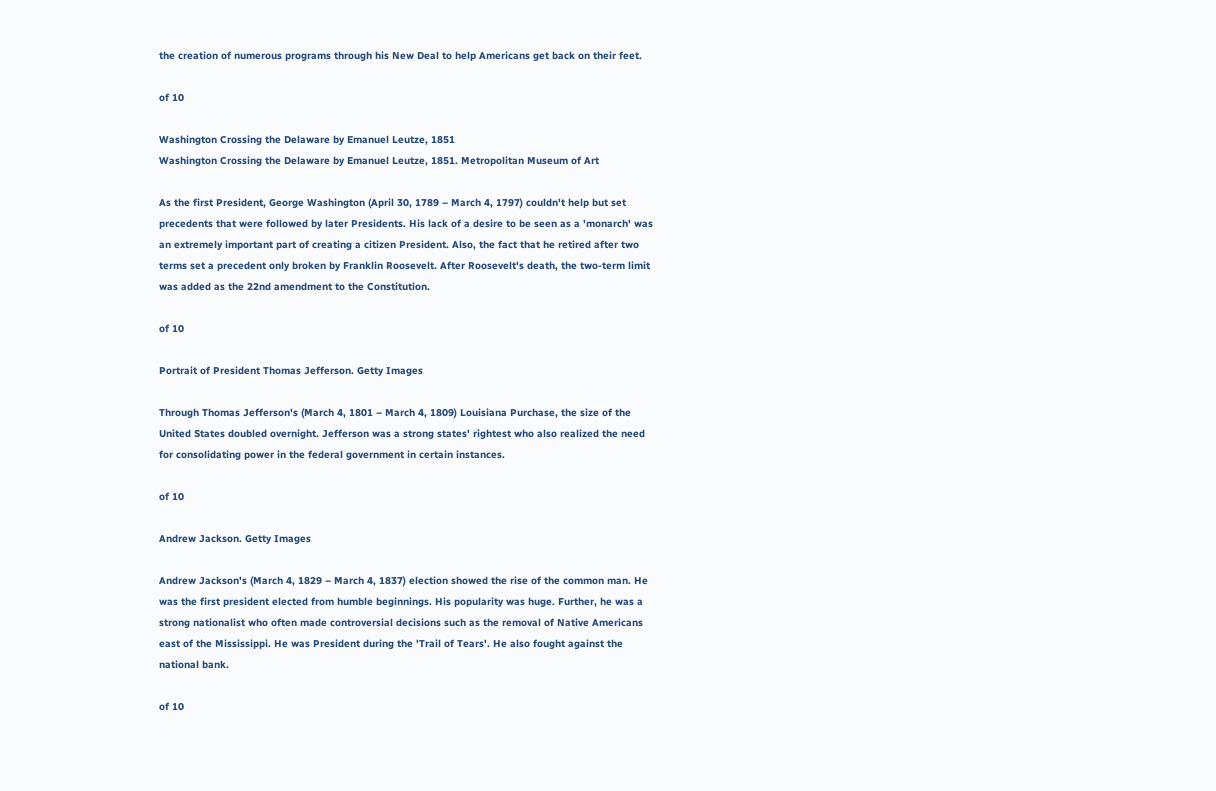the creation of numerous programs through his New Deal to help Americans get back on their feet.

of 10

Washington Crossing the Delaware by Emanuel Leutze, 1851
Washington Crossing the Delaware by Emanuel Leutze, 1851. Metropolitan Museum of Art

As the first President, George Washington (April 30, 1789 – March 4, 1797) couldn't help but set precedents that were followed by later Presidents. His lack of a desire to be seen as a 'monarch' was an extremely important part of creating a citizen President. Also, the fact that he retired after two terms set a precedent only broken by Franklin Roosevelt. After Roosevelt's death, the two-term limit was added as the 22nd amendment to the Constitution.

of 10

Portrait of President Thomas Jefferson. Getty Images

Through Thomas Jefferson's (March 4, 1801 – March 4, 1809) Louisiana Purchase, the size of the United States doubled overnight. Jefferson was a strong states' rightest who also realized the need for consolidating power in the federal government in certain instances.

of 10

Andrew Jackson. Getty Images

Andrew Jackson's (March 4, 1829 – March 4, 1837) election showed the rise of the common man. He was the first president elected from humble beginnings. His popularity was huge. Further, he was a strong nationalist who often made controversial decisions such as the removal of Native Americans east of the Mississippi. He was President during the 'Trail of Tears'. He also fought against the national bank.

of 10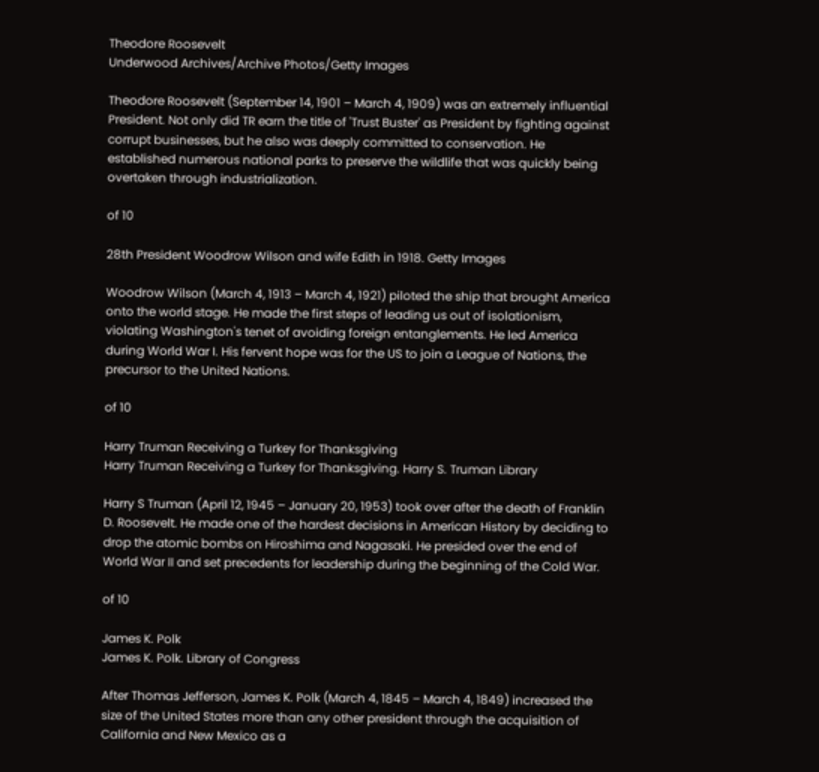Theodore Roosevelt
Underwood Archives/Archive Photos/Getty Images

Theodore Roosevelt (September 14, 1901 – March 4, 1909) was an extremely influential President. Not only did TR earn the title of 'Trust Buster' as President by fighting against corrupt businesses, but he also was deeply committed to conservation. He established numerous national parks to preserve the wildlife that was quickly being overtaken through industrialization.

of 10

28th President Woodrow Wilson and wife Edith in 1918. Getty Images

Woodrow Wilson (March 4, 1913 – March 4, 1921) piloted the ship that brought America onto the world stage. He made the first steps of leading us out of isolationism, violating Washington's tenet of avoiding foreign entanglements. He led America during World War I. His fervent hope was for the US to join a League of Nations, the precursor to the United Nations.

of 10

Harry Truman Receiving a Turkey for Thanksgiving
Harry Truman Receiving a Turkey for Thanksgiving. Harry S. Truman Library

Harry S Truman (April 12, 1945 – January 20, 1953) took over after the death of Franklin D. Roosevelt. He made one of the hardest decisions in American History by deciding to drop the atomic bombs on Hiroshima and Nagasaki. He presided over the end of World War II and set precedents for leadership during the beginning of the Cold War.

of 10

James K. Polk
James K. Polk. Library of Congress

After Thomas Jefferson, James K. Polk (March 4, 1845 – March 4, 1849) increased the size of the United States more than any other president through the acquisition of California and New Mexico as a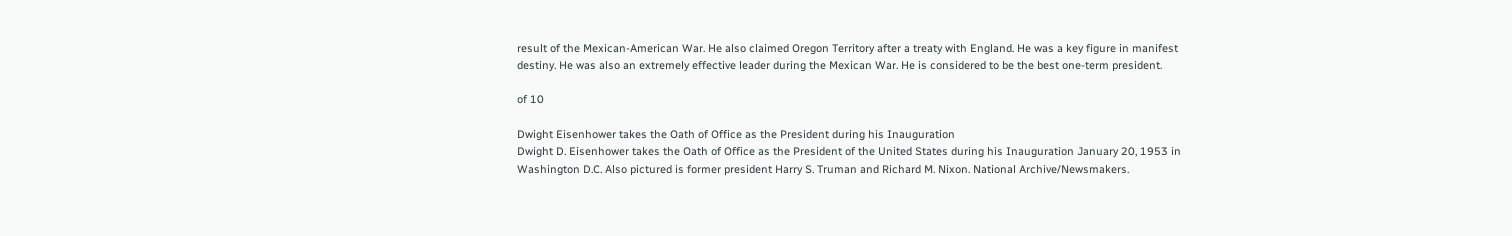result of the Mexican-American War. He also claimed Oregon Territory after a treaty with England. He was a key figure in manifest destiny. He was also an extremely effective leader during the Mexican War. He is considered to be the best one-term president.

of 10

Dwight Eisenhower takes the Oath of Office as the President during his Inauguration
Dwight D. Eisenhower takes the Oath of Office as the President of the United States during his Inauguration January 20, 1953 in Washington D.C. Also pictured is former president Harry S. Truman and Richard M. Nixon. National Archive/Newsmakers.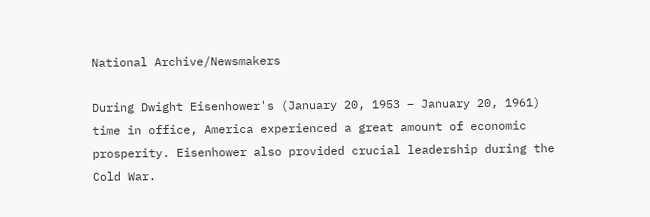National Archive/Newsmakers

During Dwight Eisenhower's (January 20, 1953 – January 20, 1961) time in office, America experienced a great amount of economic prosperity. Eisenhower also provided crucial leadership during the Cold War.